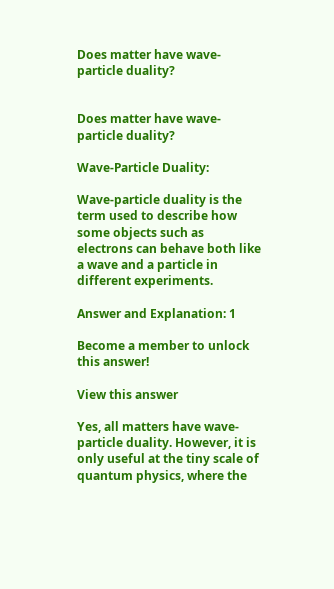Does matter have wave-particle duality?


Does matter have wave-particle duality?

Wave-Particle Duality:

Wave-particle duality is the term used to describe how some objects such as electrons can behave both like a wave and a particle in different experiments.

Answer and Explanation: 1

Become a member to unlock this answer!

View this answer

Yes, all matters have wave-particle duality. However, it is only useful at the tiny scale of quantum physics, where the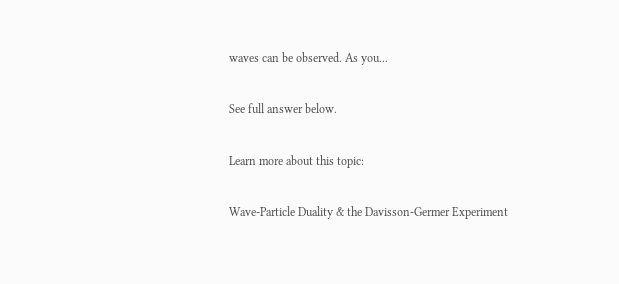waves can be observed. As you...

See full answer below.

Learn more about this topic:

Wave-Particle Duality & the Davisson-Germer Experiment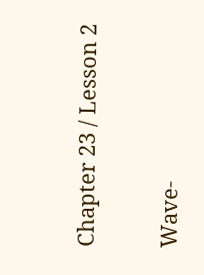Chapter 23 / Lesson 2

Wave-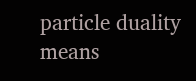particle duality means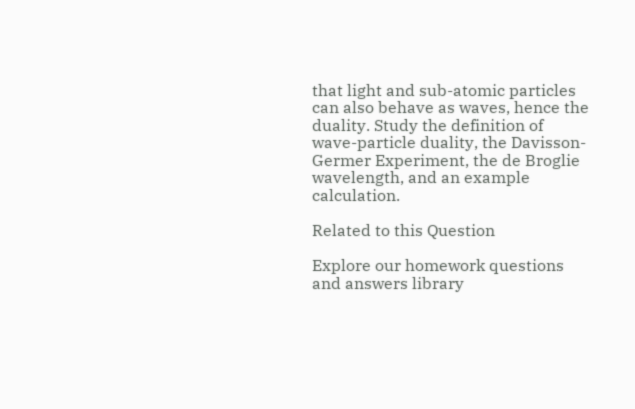that light and sub-atomic particles can also behave as waves, hence the duality. Study the definition of wave-particle duality, the Davisson-Germer Experiment, the de Broglie wavelength, and an example calculation.

Related to this Question

Explore our homework questions and answers library